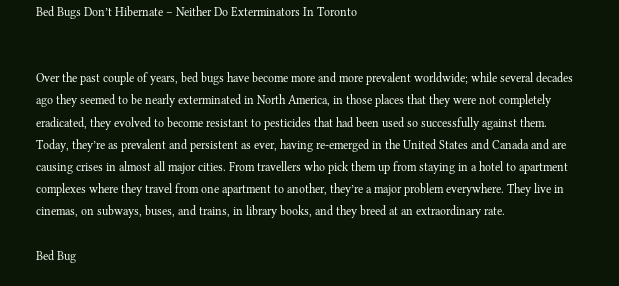Bed Bugs Don’t Hibernate – Neither Do Exterminators In Toronto


Over the past couple of years, bed bugs have become more and more prevalent worldwide; while several decades ago they seemed to be nearly exterminated in North America, in those places that they were not completely eradicated, they evolved to become resistant to pesticides that had been used so successfully against them. Today, they’re as prevalent and persistent as ever, having re-emerged in the United States and Canada and are causing crises in almost all major cities. From travellers who pick them up from staying in a hotel to apartment complexes where they travel from one apartment to another, they’re a major problem everywhere. They live in cinemas, on subways, buses, and trains, in library books, and they breed at an extraordinary rate.

Bed Bug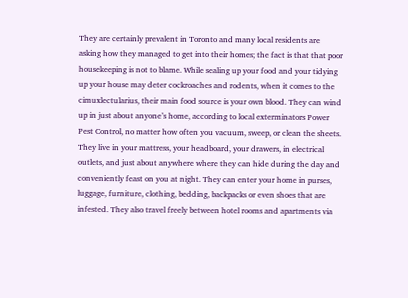They are certainly prevalent in Toronto and many local residents are asking how they managed to get into their homes; the fact is that that poor housekeeping is not to blame. While sealing up your food and your tidying up your house may deter cockroaches and rodents, when it comes to the cimuxlectularius, their main food source is your own blood. They can wind up in just about anyone’s home, according to local exterminators Power Pest Control, no matter how often you vacuum, sweep, or clean the sheets. They live in your mattress, your headboard, your drawers, in electrical outlets, and just about anywhere where they can hide during the day and conveniently feast on you at night. They can enter your home in purses, luggage, furniture, clothing, bedding, backpacks or even shoes that are infested. They also travel freely between hotel rooms and apartments via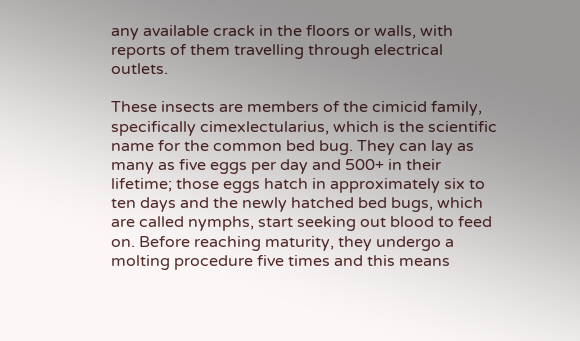any available crack in the floors or walls, with reports of them travelling through electrical outlets.

These insects are members of the cimicid family, specifically cimexlectularius, which is the scientific name for the common bed bug. They can lay as many as five eggs per day and 500+ in their lifetime; those eggs hatch in approximately six to ten days and the newly hatched bed bugs, which are called nymphs, start seeking out blood to feed on. Before reaching maturity, they undergo a molting procedure five times and this means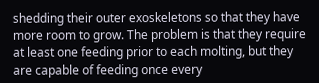shedding their outer exoskeletons so that they have more room to grow. The problem is that they require at least one feeding prior to each molting, but they are capable of feeding once every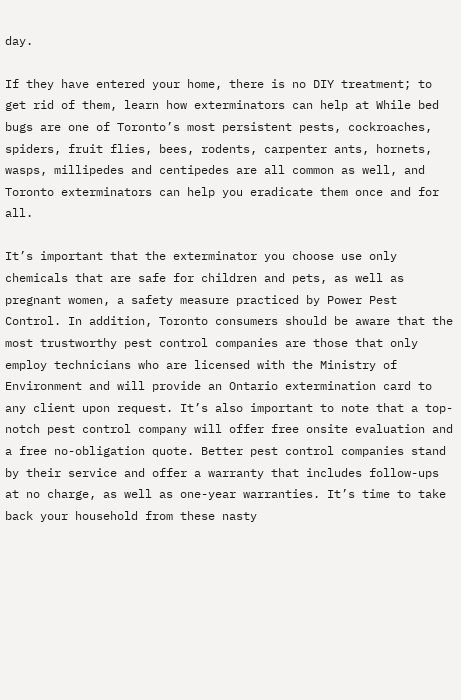day.

If they have entered your home, there is no DIY treatment; to get rid of them, learn how exterminators can help at While bed bugs are one of Toronto’s most persistent pests, cockroaches, spiders, fruit flies, bees, rodents, carpenter ants, hornets, wasps, millipedes and centipedes are all common as well, and Toronto exterminators can help you eradicate them once and for all.

It’s important that the exterminator you choose use only chemicals that are safe for children and pets, as well as pregnant women, a safety measure practiced by Power Pest Control. In addition, Toronto consumers should be aware that the most trustworthy pest control companies are those that only employ technicians who are licensed with the Ministry of Environment and will provide an Ontario extermination card to any client upon request. It’s also important to note that a top-notch pest control company will offer free onsite evaluation and a free no-obligation quote. Better pest control companies stand by their service and offer a warranty that includes follow-ups at no charge, as well as one-year warranties. It’s time to take back your household from these nasty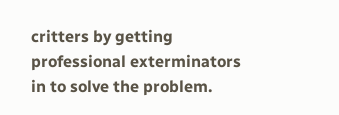critters by getting professional exterminators in to solve the problem.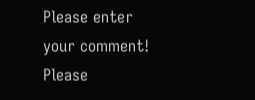Please enter your comment!
Please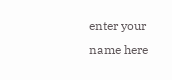enter your name here